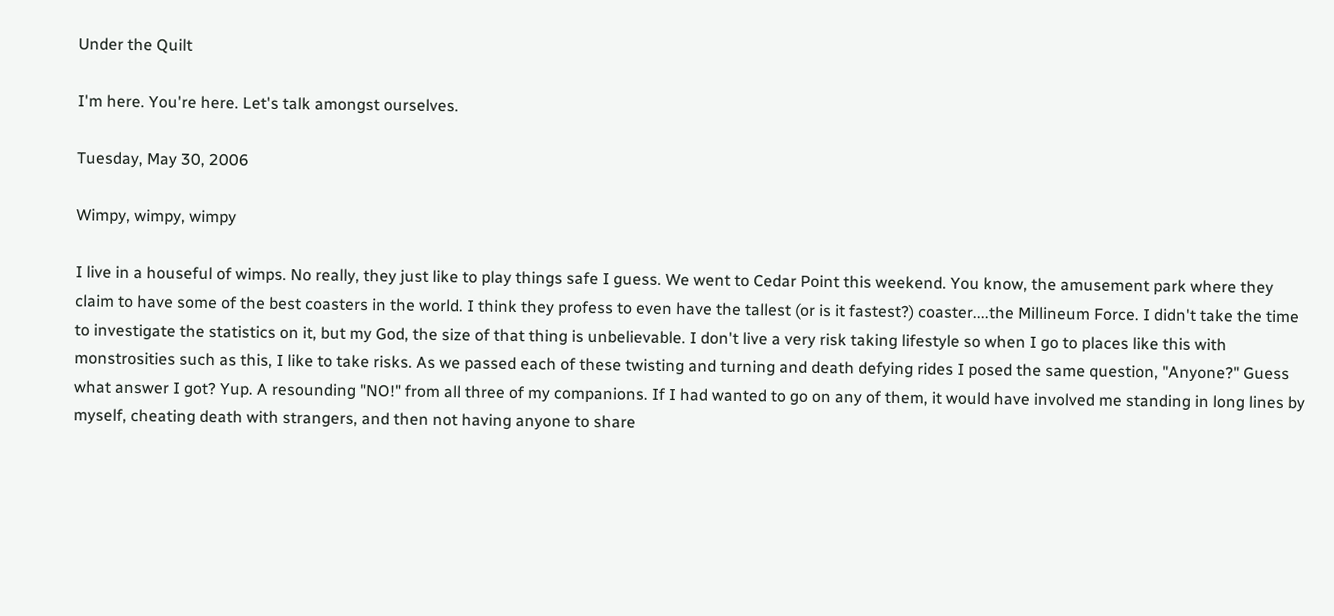Under the Quilt

I'm here. You're here. Let's talk amongst ourselves.

Tuesday, May 30, 2006

Wimpy, wimpy, wimpy

I live in a houseful of wimps. No really, they just like to play things safe I guess. We went to Cedar Point this weekend. You know, the amusement park where they claim to have some of the best coasters in the world. I think they profess to even have the tallest (or is it fastest?) coaster....the Millineum Force. I didn't take the time to investigate the statistics on it, but my God, the size of that thing is unbelievable. I don't live a very risk taking lifestyle so when I go to places like this with monstrosities such as this, I like to take risks. As we passed each of these twisting and turning and death defying rides I posed the same question, "Anyone?" Guess what answer I got? Yup. A resounding "NO!" from all three of my companions. If I had wanted to go on any of them, it would have involved me standing in long lines by myself, cheating death with strangers, and then not having anyone to share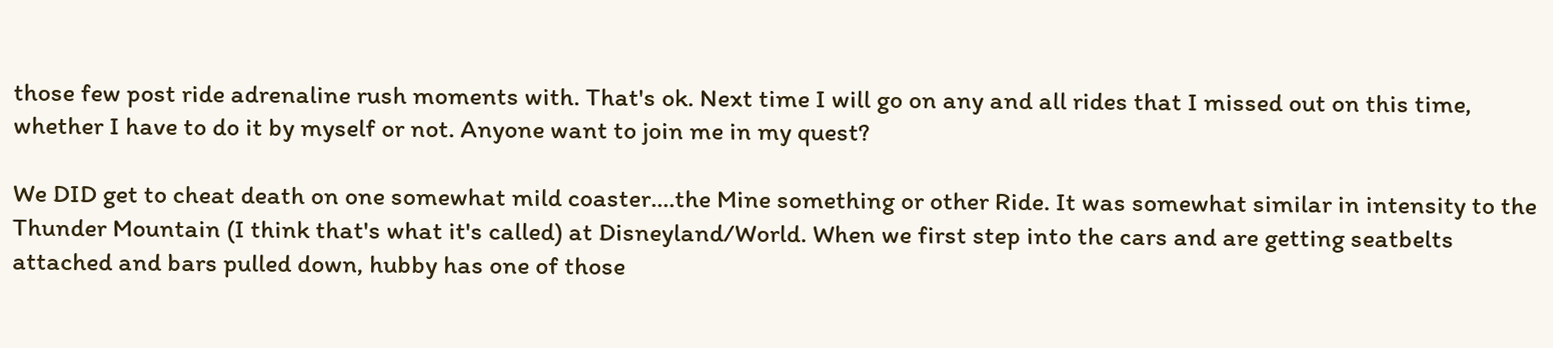those few post ride adrenaline rush moments with. That's ok. Next time I will go on any and all rides that I missed out on this time, whether I have to do it by myself or not. Anyone want to join me in my quest?

We DID get to cheat death on one somewhat mild coaster....the Mine something or other Ride. It was somewhat similar in intensity to the Thunder Mountain (I think that's what it's called) at Disneyland/World. When we first step into the cars and are getting seatbelts attached and bars pulled down, hubby has one of those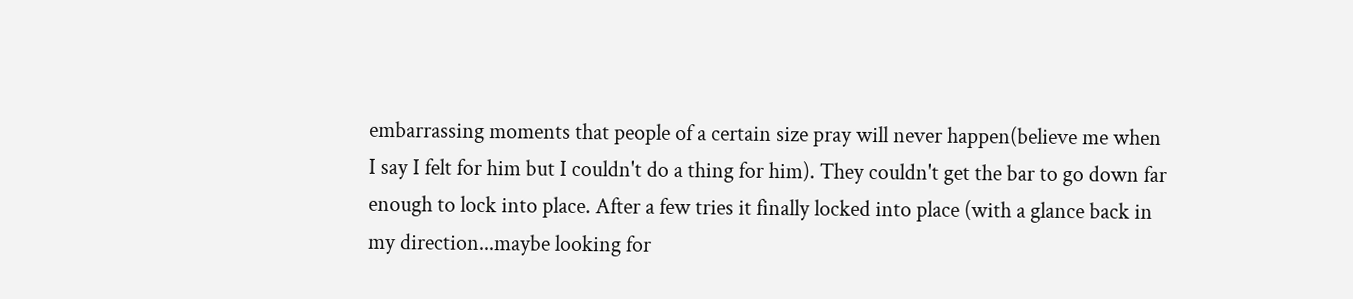embarrassing moments that people of a certain size pray will never happen(believe me when I say I felt for him but I couldn't do a thing for him). They couldn't get the bar to go down far enough to lock into place. After a few tries it finally locked into place (with a glance back in my direction...maybe looking for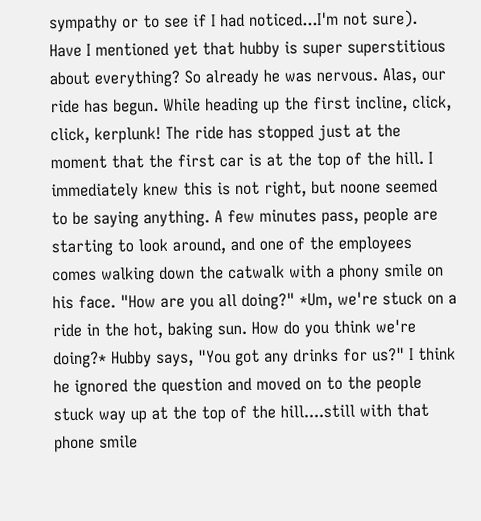sympathy or to see if I had noticed...I'm not sure). Have I mentioned yet that hubby is super superstitious about everything? So already he was nervous. Alas, our ride has begun. While heading up the first incline, click, click, kerplunk! The ride has stopped just at the moment that the first car is at the top of the hill. I immediately knew this is not right, but noone seemed to be saying anything. A few minutes pass, people are starting to look around, and one of the employees comes walking down the catwalk with a phony smile on his face. "How are you all doing?" *Um, we're stuck on a ride in the hot, baking sun. How do you think we're doing?* Hubby says, "You got any drinks for us?" I think he ignored the question and moved on to the people stuck way up at the top of the hill....still with that phone smile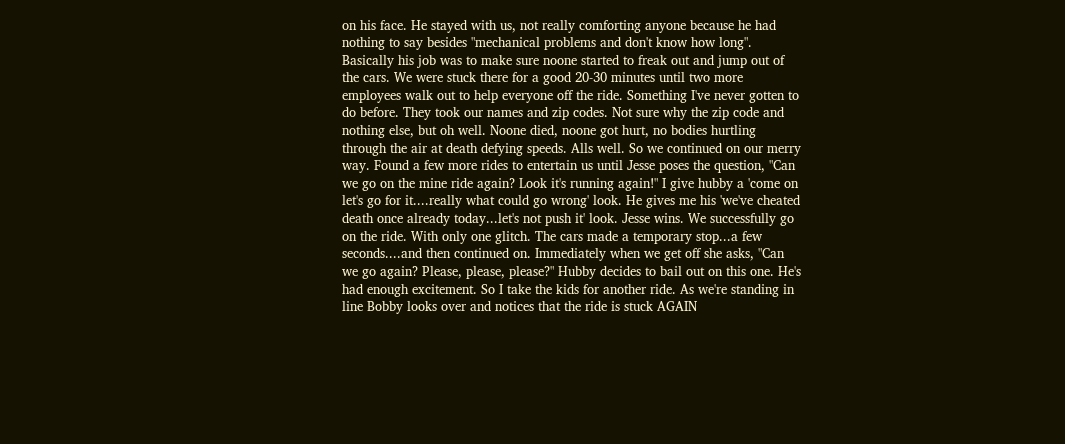on his face. He stayed with us, not really comforting anyone because he had nothing to say besides "mechanical problems and don't know how long". Basically his job was to make sure noone started to freak out and jump out of the cars. We were stuck there for a good 20-30 minutes until two more employees walk out to help everyone off the ride. Something I've never gotten to do before. They took our names and zip codes. Not sure why the zip code and nothing else, but oh well. Noone died, noone got hurt, no bodies hurtling through the air at death defying speeds. Alls well. So we continued on our merry way. Found a few more rides to entertain us until Jesse poses the question, "Can we go on the mine ride again? Look it's running again!" I give hubby a 'come on let's go for it....really what could go wrong' look. He gives me his 'we've cheated death once already today...let's not push it' look. Jesse wins. We successfully go on the ride. With only one glitch. The cars made a temporary stop...a few seconds....and then continued on. Immediately when we get off she asks, "Can we go again? Please, please, please?" Hubby decides to bail out on this one. He's had enough excitement. So I take the kids for another ride. As we're standing in line Bobby looks over and notices that the ride is stuck AGAIN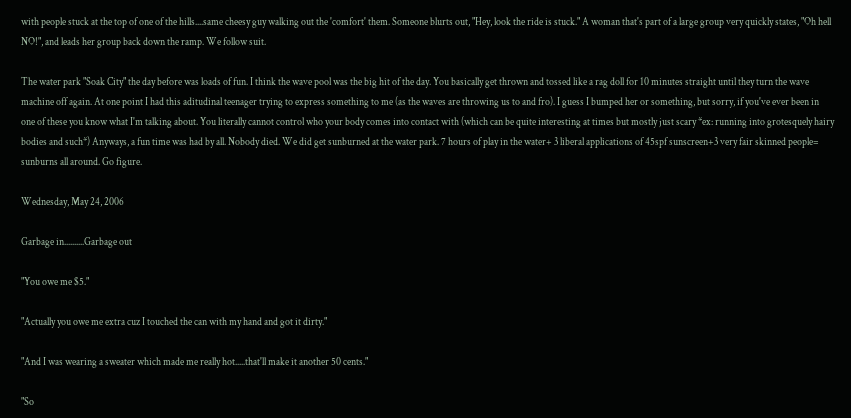with people stuck at the top of one of the hills....same cheesy guy walking out the 'comfort' them. Someone blurts out, "Hey, look the ride is stuck." A woman that's part of a large group very quickly states, "Oh hell NO!", and leads her group back down the ramp. We follow suit.

The water park "Soak City" the day before was loads of fun. I think the wave pool was the big hit of the day. You basically get thrown and tossed like a rag doll for 10 minutes straight until they turn the wave machine off again. At one point I had this aditudinal teenager trying to express something to me (as the waves are throwing us to and fro). I guess I bumped her or something, but sorry, if you've ever been in one of these you know what I'm talking about. You literally cannot control who your body comes into contact with (which can be quite interesting at times but mostly just scary *ex: running into grotesquely hairy bodies and such*) Anyways, a fun time was had by all. Nobody died. We did get sunburned at the water park. 7 hours of play in the water+ 3 liberal applications of 45spf sunscreen+3 very fair skinned people= sunburns all around. Go figure.

Wednesday, May 24, 2006

Garbage in..........Garbage out

"You owe me $5."

"Actually you owe me extra cuz I touched the can with my hand and got it dirty."

"And I was wearing a sweater which made me really hot.....that'll make it another 50 cents."

"So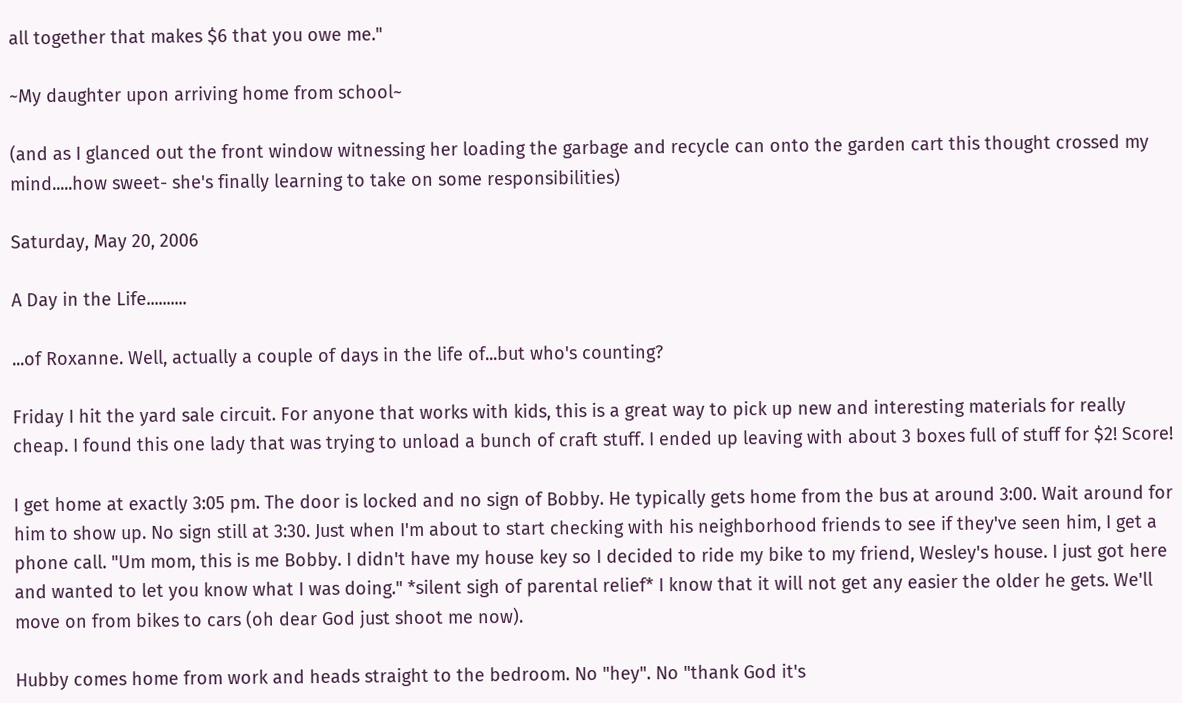all together that makes $6 that you owe me."

~My daughter upon arriving home from school~

(and as I glanced out the front window witnessing her loading the garbage and recycle can onto the garden cart this thought crossed my mind.....how sweet- she's finally learning to take on some responsibilities)

Saturday, May 20, 2006

A Day in the Life..........

...of Roxanne. Well, actually a couple of days in the life of...but who's counting?

Friday I hit the yard sale circuit. For anyone that works with kids, this is a great way to pick up new and interesting materials for really cheap. I found this one lady that was trying to unload a bunch of craft stuff. I ended up leaving with about 3 boxes full of stuff for $2! Score!

I get home at exactly 3:05 pm. The door is locked and no sign of Bobby. He typically gets home from the bus at around 3:00. Wait around for him to show up. No sign still at 3:30. Just when I'm about to start checking with his neighborhood friends to see if they've seen him, I get a phone call. "Um mom, this is me Bobby. I didn't have my house key so I decided to ride my bike to my friend, Wesley's house. I just got here and wanted to let you know what I was doing." *silent sigh of parental relief* I know that it will not get any easier the older he gets. We'll move on from bikes to cars (oh dear God just shoot me now).

Hubby comes home from work and heads straight to the bedroom. No "hey". No "thank God it's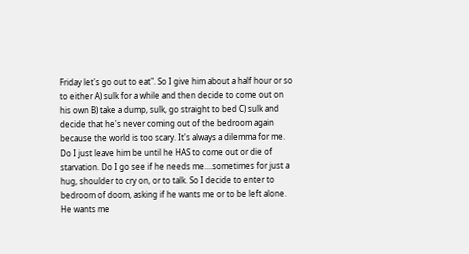Friday let's go out to eat". So I give him about a half hour or so to either A) sulk for a while and then decide to come out on his own B) take a dump, sulk, go straight to bed C) sulk and decide that he's never coming out of the bedroom again because the world is too scary. It's always a dilemma for me. Do I just leave him be until he HAS to come out or die of starvation. Do I go see if he needs me....sometimes for just a hug, shoulder to cry on, or to talk. So I decide to enter to bedroom of doom, asking if he wants me or to be left alone. He wants me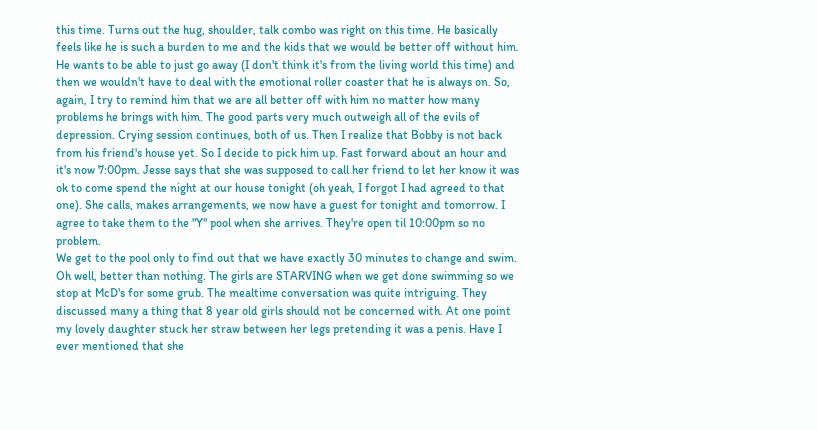this time. Turns out the hug, shoulder, talk combo was right on this time. He basically feels like he is such a burden to me and the kids that we would be better off without him. He wants to be able to just go away (I don't think it's from the living world this time) and then we wouldn't have to deal with the emotional roller coaster that he is always on. So, again, I try to remind him that we are all better off with him no matter how many problems he brings with him. The good parts very much outweigh all of the evils of depression. Crying session continues, both of us. Then I realize that Bobby is not back from his friend's house yet. So I decide to pick him up. Fast forward about an hour and it's now 7:00pm. Jesse says that she was supposed to call her friend to let her know it was ok to come spend the night at our house tonight (oh yeah, I forgot I had agreed to that one). She calls, makes arrangements, we now have a guest for tonight and tomorrow. I agree to take them to the "Y" pool when she arrives. They're open til 10:00pm so no problem.
We get to the pool only to find out that we have exactly 30 minutes to change and swim. Oh well, better than nothing. The girls are STARVING when we get done swimming so we stop at McD's for some grub. The mealtime conversation was quite intriguing. They discussed many a thing that 8 year old girls should not be concerned with. At one point my lovely daughter stuck her straw between her legs pretending it was a penis. Have I ever mentioned that she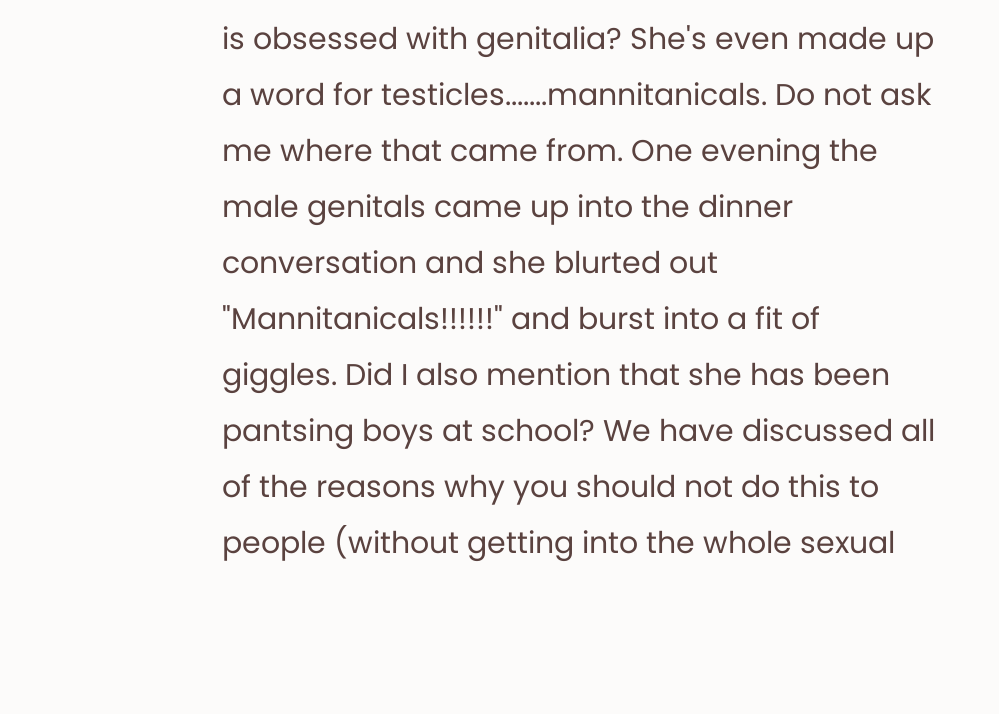is obsessed with genitalia? She's even made up a word for testicles.......mannitanicals. Do not ask me where that came from. One evening the male genitals came up into the dinner conversation and she blurted out "Mannitanicals!!!!!!" and burst into a fit of giggles. Did I also mention that she has been pantsing boys at school? We have discussed all of the reasons why you should not do this to people (without getting into the whole sexual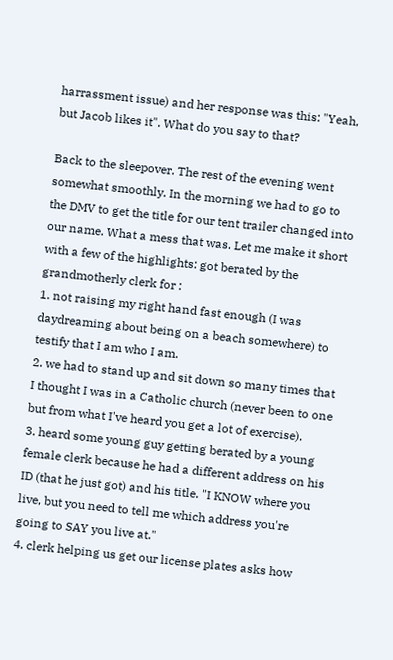harrassment issue) and her response was this: "Yeah, but Jacob likes it". What do you say to that?

Back to the sleepover. The rest of the evening went somewhat smoothly. In the morning we had to go to the DMV to get the title for our tent trailer changed into our name. What a mess that was. Let me make it short with a few of the highlights: got berated by the grandmotherly clerk for :
1. not raising my right hand fast enough (I was daydreaming about being on a beach somewhere) to testify that I am who I am.
2. we had to stand up and sit down so many times that I thought I was in a Catholic church (never been to one but from what I've heard you get a lot of exercise).
3. heard some young guy getting berated by a young female clerk because he had a different address on his ID (that he just got) and his title. "I KNOW where you live, but you need to tell me which address you're going to SAY you live at."
4. clerk helping us get our license plates asks how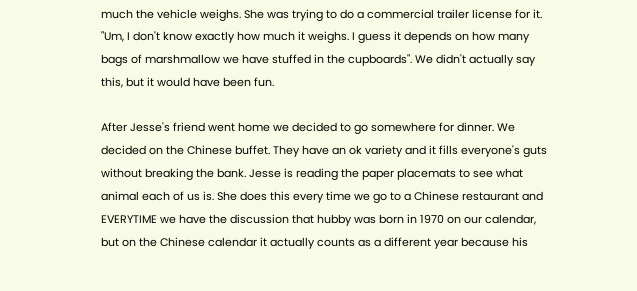much the vehicle weighs. She was trying to do a commercial trailer license for it. "Um, I don't know exactly how much it weighs. I guess it depends on how many bags of marshmallow we have stuffed in the cupboards". We didn't actually say this, but it would have been fun.

After Jesse's friend went home we decided to go somewhere for dinner. We decided on the Chinese buffet. They have an ok variety and it fills everyone's guts without breaking the bank. Jesse is reading the paper placemats to see what animal each of us is. She does this every time we go to a Chinese restaurant and EVERYTIME we have the discussion that hubby was born in 1970 on our calendar, but on the Chinese calendar it actually counts as a different year because his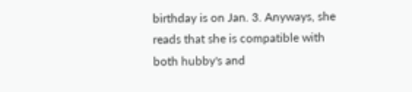birthday is on Jan. 3. Anyways, she reads that she is compatible with both hubby's and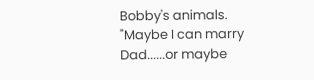Bobby's animals. "Maybe I can marry Dad......or maybe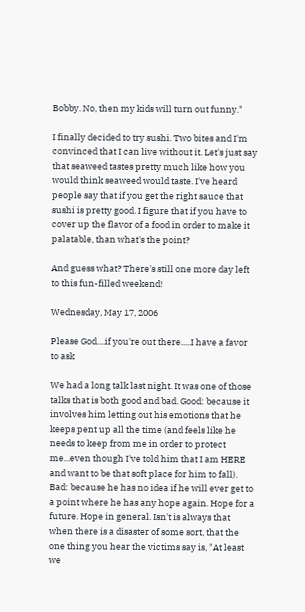Bobby. No, then my kids will turn out funny."

I finally decided to try sushi. Two bites and I'm convinced that I can live without it. Let's just say that seaweed tastes pretty much like how you would think seaweed would taste. I've heard people say that if you get the right sauce that sushi is pretty good. I figure that if you have to cover up the flavor of a food in order to make it palatable, than what's the point?

And guess what? There's still one more day left to this fun-filled weekend!

Wednesday, May 17, 2006

Please God....if you're out there.....I have a favor to ask

We had a long talk last night. It was one of those talks that is both good and bad. Good: because it involves him letting out his emotions that he keeps pent up all the time (and feels like he needs to keep from me in order to protect me...even though I've told him that I am HERE and want to be that soft place for him to fall). Bad: because he has no idea if he will ever get to a point where he has any hope again. Hope for a future. Hope in general. Isn't is always that when there is a disaster of some sort, that the one thing you hear the victims say is, "At least we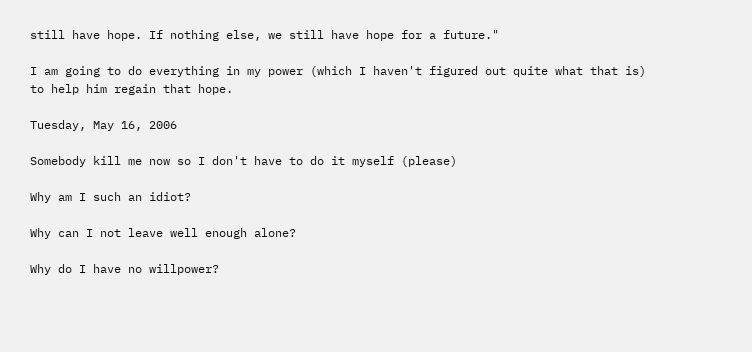still have hope. If nothing else, we still have hope for a future."

I am going to do everything in my power (which I haven't figured out quite what that is) to help him regain that hope.

Tuesday, May 16, 2006

Somebody kill me now so I don't have to do it myself (please)

Why am I such an idiot?

Why can I not leave well enough alone?

Why do I have no willpower?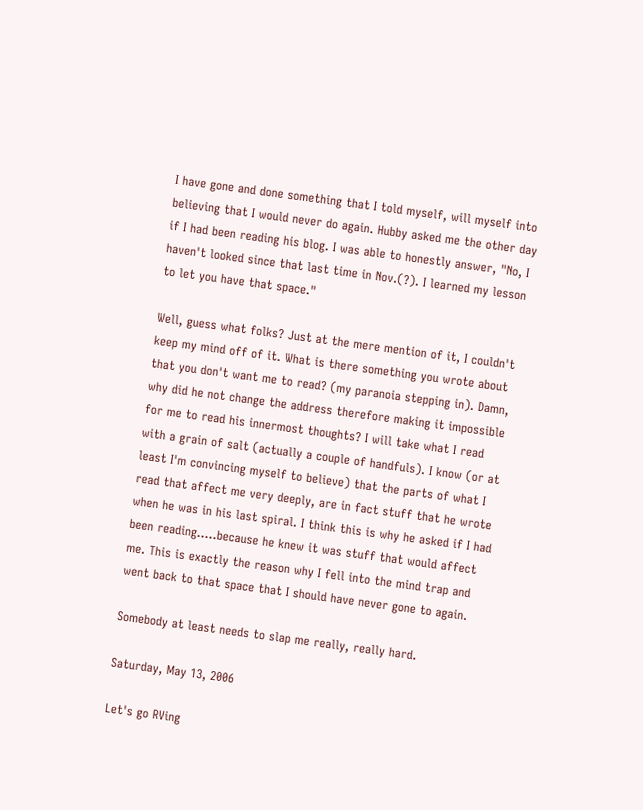I have gone and done something that I told myself, will myself into believing that I would never do again. Hubby asked me the other day if I had been reading his blog. I was able to honestly answer, "No, I haven't looked since that last time in Nov.(?). I learned my lesson to let you have that space."

Well, guess what folks? Just at the mere mention of it, I couldn't keep my mind off of it. What is there something you wrote about that you don't want me to read? (my paranoia stepping in). Damn, why did he not change the address therefore making it impossible for me to read his innermost thoughts? I will take what I read with a grain of salt (actually a couple of handfuls). I know (or at least I'm convincing myself to believe) that the parts of what I read that affect me very deeply, are in fact stuff that he wrote when he was in his last spiral. I think this is why he asked if I had been reading.....because he knew it was stuff that would affect me. This is exactly the reason why I fell into the mind trap and went back to that space that I should have never gone to again.

Somebody at least needs to slap me really, really hard.

Saturday, May 13, 2006

Let's go RVing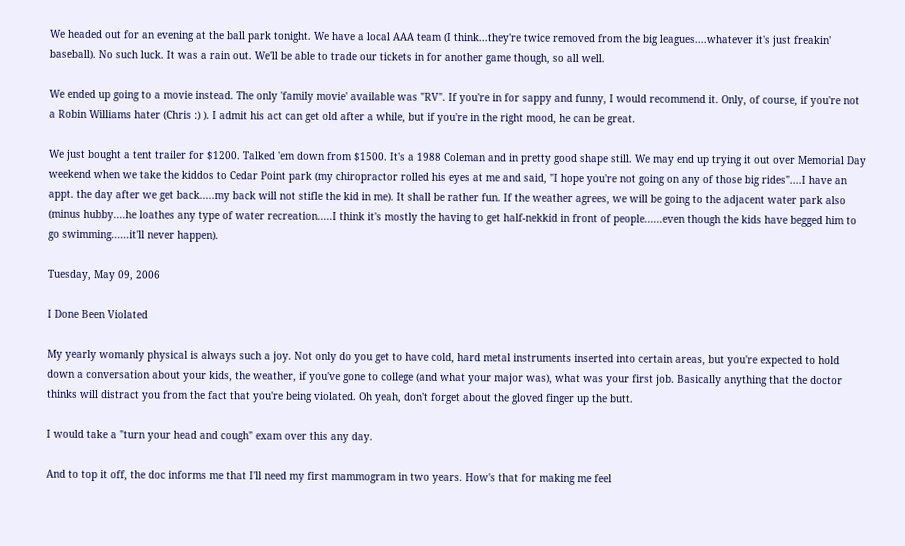We headed out for an evening at the ball park tonight. We have a local AAA team (I think...they're twice removed from the big leagues....whatever it's just freakin' baseball). No such luck. It was a rain out. We'll be able to trade our tickets in for another game though, so all well.

We ended up going to a movie instead. The only 'family movie' available was "RV". If you're in for sappy and funny, I would recommend it. Only, of course, if you're not a Robin Williams hater (Chris :) ). I admit his act can get old after a while, but if you're in the right mood, he can be great.

We just bought a tent trailer for $1200. Talked 'em down from $1500. It's a 1988 Coleman and in pretty good shape still. We may end up trying it out over Memorial Day weekend when we take the kiddos to Cedar Point park (my chiropractor rolled his eyes at me and said, "I hope you're not going on any of those big rides"....I have an appt. the day after we get back.....my back will not stifle the kid in me). It shall be rather fun. If the weather agrees, we will be going to the adjacent water park also (minus hubby....he loathes any type of water recreation.....I think it's mostly the having to get half-nekkid in front of people......even though the kids have begged him to go swimming......it'll never happen).

Tuesday, May 09, 2006

I Done Been Violated

My yearly womanly physical is always such a joy. Not only do you get to have cold, hard metal instruments inserted into certain areas, but you're expected to hold down a conversation about your kids, the weather, if you've gone to college (and what your major was), what was your first job. Basically anything that the doctor thinks will distract you from the fact that you're being violated. Oh yeah, don't forget about the gloved finger up the butt.

I would take a "turn your head and cough" exam over this any day.

And to top it off, the doc informs me that I'll need my first mammogram in two years. How's that for making me feel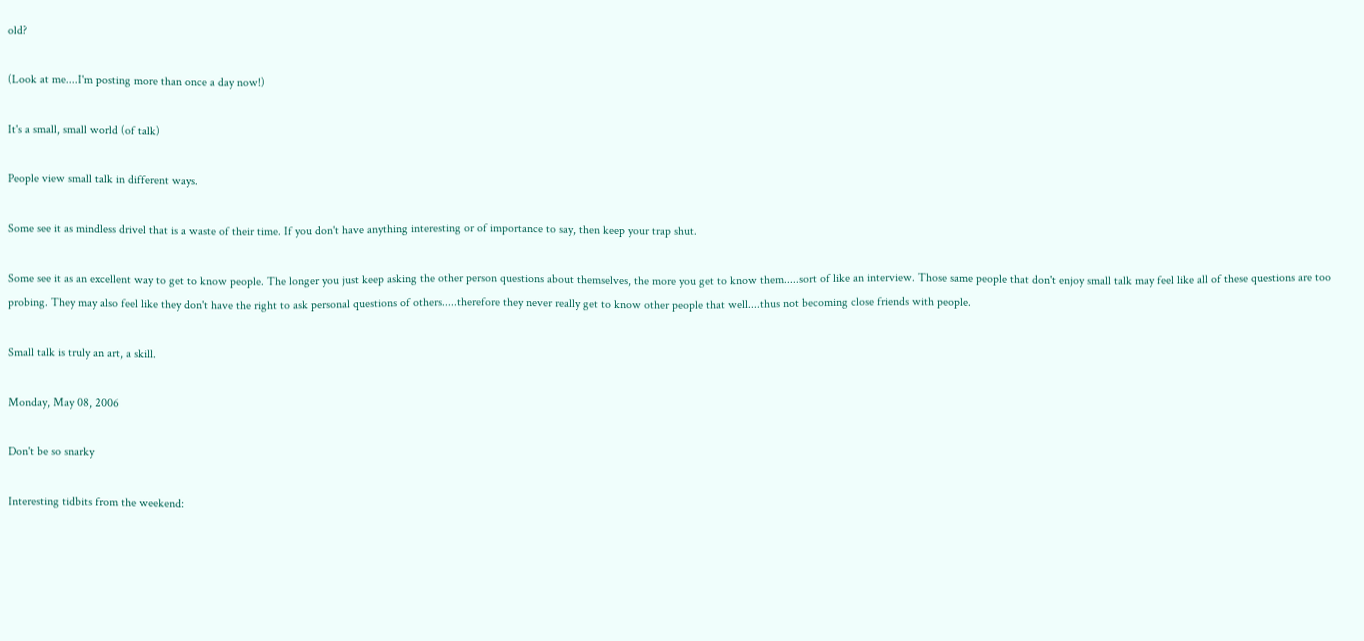old?

(Look at me....I'm posting more than once a day now!)

It's a small, small world (of talk)

People view small talk in different ways.

Some see it as mindless drivel that is a waste of their time. If you don't have anything interesting or of importance to say, then keep your trap shut.

Some see it as an excellent way to get to know people. The longer you just keep asking the other person questions about themselves, the more you get to know them.....sort of like an interview. Those same people that don't enjoy small talk may feel like all of these questions are too probing. They may also feel like they don't have the right to ask personal questions of others.....therefore they never really get to know other people that well....thus not becoming close friends with people.

Small talk is truly an art, a skill.

Monday, May 08, 2006

Don't be so snarky

Interesting tidbits from the weekend: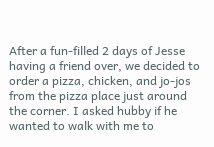After a fun-filled 2 days of Jesse having a friend over, we decided to order a pizza, chicken, and jo-jos from the pizza place just around the corner. I asked hubby if he wanted to walk with me to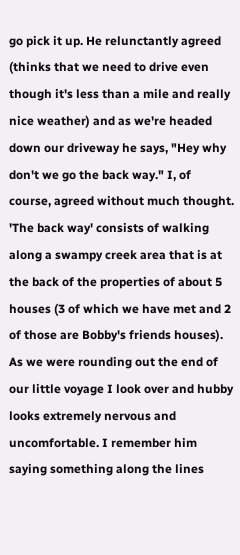go pick it up. He relunctantly agreed (thinks that we need to drive even though it's less than a mile and really nice weather) and as we're headed down our driveway he says, "Hey why don't we go the back way." I, of course, agreed without much thought. 'The back way' consists of walking along a swampy creek area that is at the back of the properties of about 5 houses (3 of which we have met and 2 of those are Bobby's friends houses). As we were rounding out the end of our little voyage I look over and hubby looks extremely nervous and uncomfortable. I remember him saying something along the lines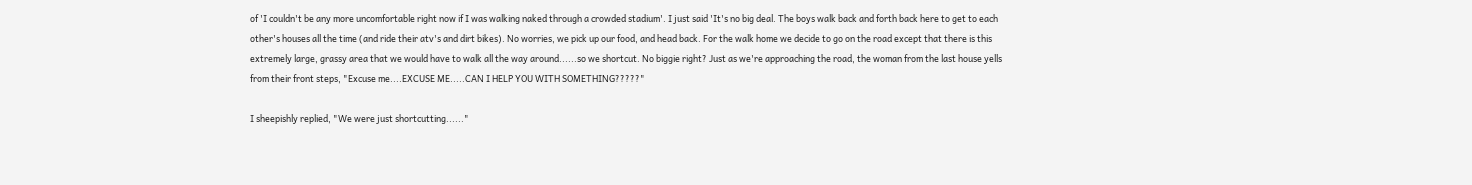of 'I couldn't be any more uncomfortable right now if I was walking naked through a crowded stadium'. I just said 'It's no big deal. The boys walk back and forth back here to get to each other's houses all the time (and ride their atv's and dirt bikes). No worries, we pick up our food, and head back. For the walk home we decide to go on the road except that there is this extremely large, grassy area that we would have to walk all the way around......so we shortcut. No biggie right? Just as we're approaching the road, the woman from the last house yells from their front steps, "Excuse me....EXCUSE ME.....CAN I HELP YOU WITH SOMETHING?????"

I sheepishly replied, "We were just shortcutting......"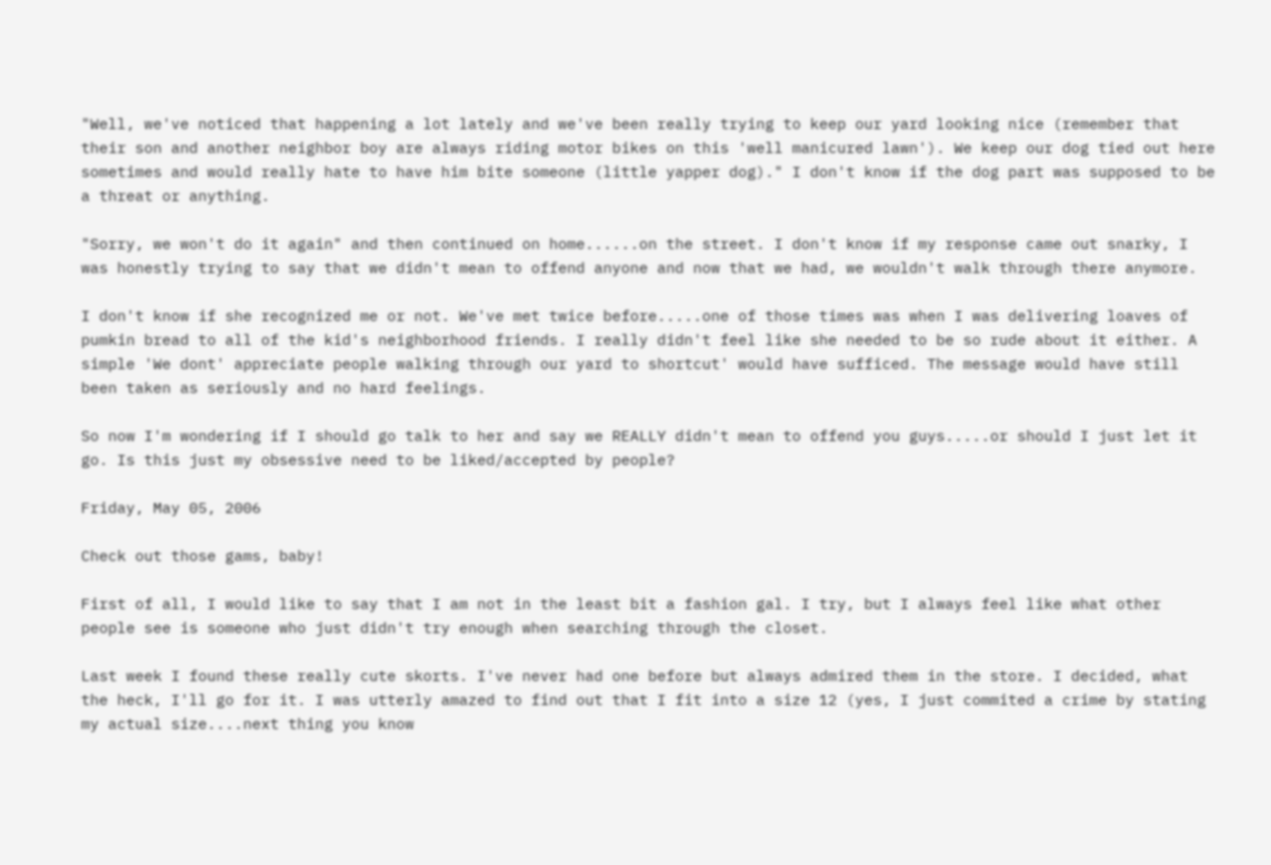"Well, we've noticed that happening a lot lately and we've been really trying to keep our yard looking nice (remember that their son and another neighbor boy are always riding motor bikes on this 'well manicured lawn'). We keep our dog tied out here sometimes and would really hate to have him bite someone (little yapper dog)." I don't know if the dog part was supposed to be a threat or anything.

"Sorry, we won't do it again" and then continued on home......on the street. I don't know if my response came out snarky, I was honestly trying to say that we didn't mean to offend anyone and now that we had, we wouldn't walk through there anymore.

I don't know if she recognized me or not. We've met twice before.....one of those times was when I was delivering loaves of pumkin bread to all of the kid's neighborhood friends. I really didn't feel like she needed to be so rude about it either. A simple 'We dont' appreciate people walking through our yard to shortcut' would have sufficed. The message would have still been taken as seriously and no hard feelings.

So now I'm wondering if I should go talk to her and say we REALLY didn't mean to offend you guys.....or should I just let it go. Is this just my obsessive need to be liked/accepted by people?

Friday, May 05, 2006

Check out those gams, baby!

First of all, I would like to say that I am not in the least bit a fashion gal. I try, but I always feel like what other people see is someone who just didn't try enough when searching through the closet.

Last week I found these really cute skorts. I've never had one before but always admired them in the store. I decided, what the heck, I'll go for it. I was utterly amazed to find out that I fit into a size 12 (yes, I just commited a crime by stating my actual size....next thing you know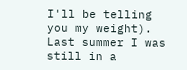I'll be telling you my weight). Last summer I was still in a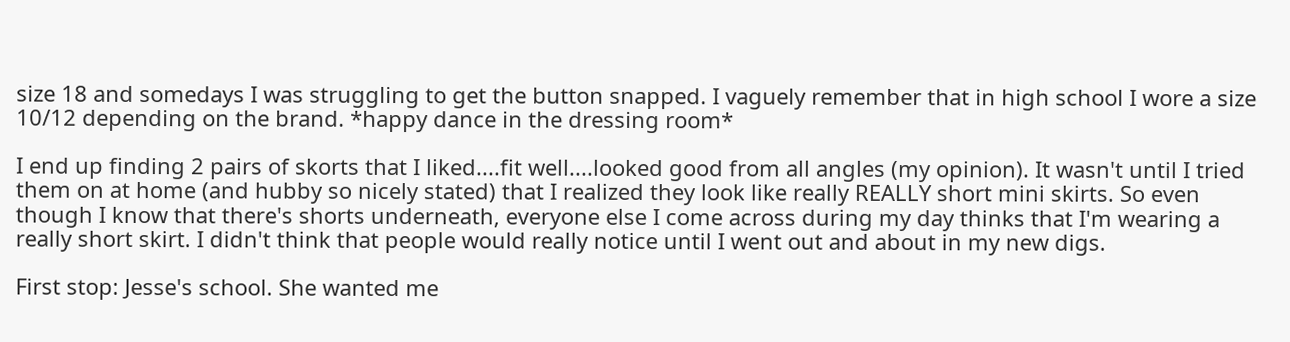size 18 and somedays I was struggling to get the button snapped. I vaguely remember that in high school I wore a size 10/12 depending on the brand. *happy dance in the dressing room*

I end up finding 2 pairs of skorts that I liked....fit well....looked good from all angles (my opinion). It wasn't until I tried them on at home (and hubby so nicely stated) that I realized they look like really REALLY short mini skirts. So even though I know that there's shorts underneath, everyone else I come across during my day thinks that I'm wearing a really short skirt. I didn't think that people would really notice until I went out and about in my new digs.

First stop: Jesse's school. She wanted me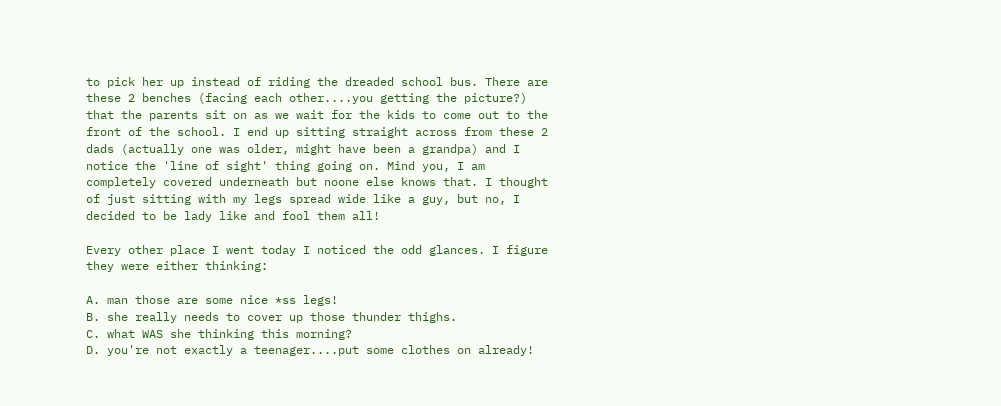to pick her up instead of riding the dreaded school bus. There are these 2 benches (facing each other....you getting the picture?) that the parents sit on as we wait for the kids to come out to the front of the school. I end up sitting straight across from these 2 dads (actually one was older, might have been a grandpa) and I notice the 'line of sight' thing going on. Mind you, I am completely covered underneath but noone else knows that. I thought of just sitting with my legs spread wide like a guy, but no, I decided to be lady like and fool them all!

Every other place I went today I noticed the odd glances. I figure they were either thinking:

A. man those are some nice *ss legs!
B. she really needs to cover up those thunder thighs.
C. what WAS she thinking this morning?
D. you're not exactly a teenager....put some clothes on already!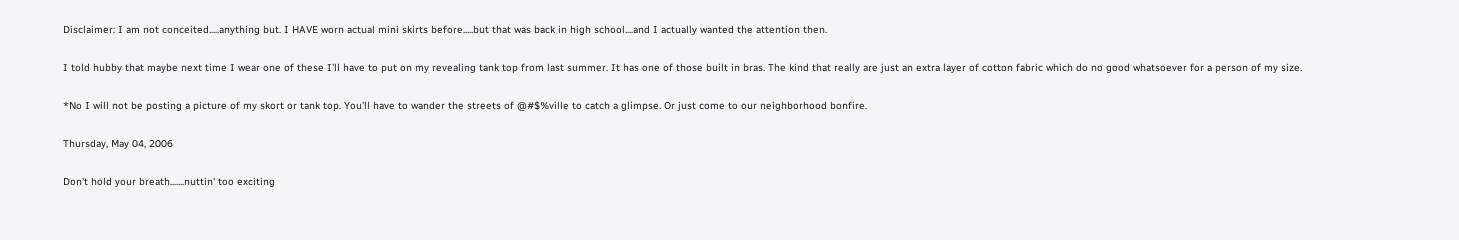Disclaimer: I am not conceited.....anything but. I HAVE worn actual mini skirts before.....but that was back in high school....and I actually wanted the attention then.

I told hubby that maybe next time I wear one of these I'll have to put on my revealing tank top from last summer. It has one of those built in bras. The kind that really are just an extra layer of cotton fabric which do no good whatsoever for a person of my size.

*No I will not be posting a picture of my skort or tank top. You'll have to wander the streets of @#$%ville to catch a glimpse. Or just come to our neighborhood bonfire.

Thursday, May 04, 2006

Don't hold your breath.......nuttin' too exciting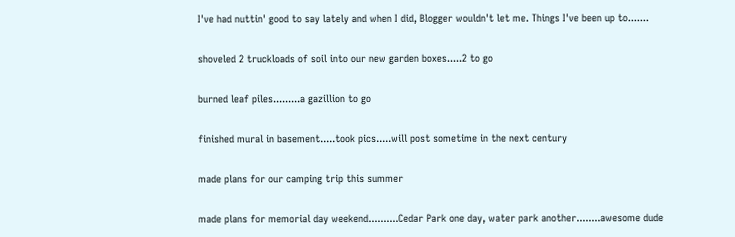I've had nuttin' good to say lately and when I did, Blogger wouldn't let me. Things I've been up to.......

shoveled 2 truckloads of soil into our new garden boxes.....2 to go

burned leaf piles.........a gazillion to go

finished mural in basement.....took pics.....will post sometime in the next century

made plans for our camping trip this summer

made plans for memorial day weekend..........Cedar Park one day, water park another........awesome dude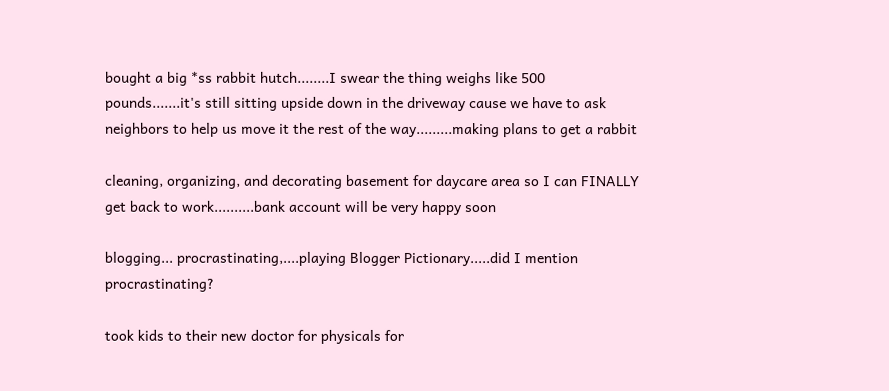bought a big *ss rabbit hutch........I swear the thing weighs like 500 pounds.......it's still sitting upside down in the driveway cause we have to ask neighbors to help us move it the rest of the way.........making plans to get a rabbit

cleaning, organizing, and decorating basement for daycare area so I can FINALLY get back to work..........bank account will be very happy soon

blogging... procrastinating,....playing Blogger Pictionary.....did I mention procrastinating?

took kids to their new doctor for physicals for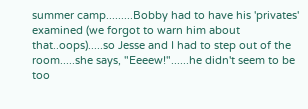summer camp.........Bobby had to have his 'privates' examined (we forgot to warn him about that..oops).....so Jesse and I had to step out of the room.....she says, "Eeeew!"......he didn't seem to be too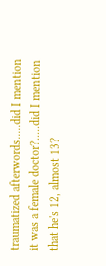traumatized afterwords.....did I mention it was a female doctor?.....did I mention that he's 12, almost 13?